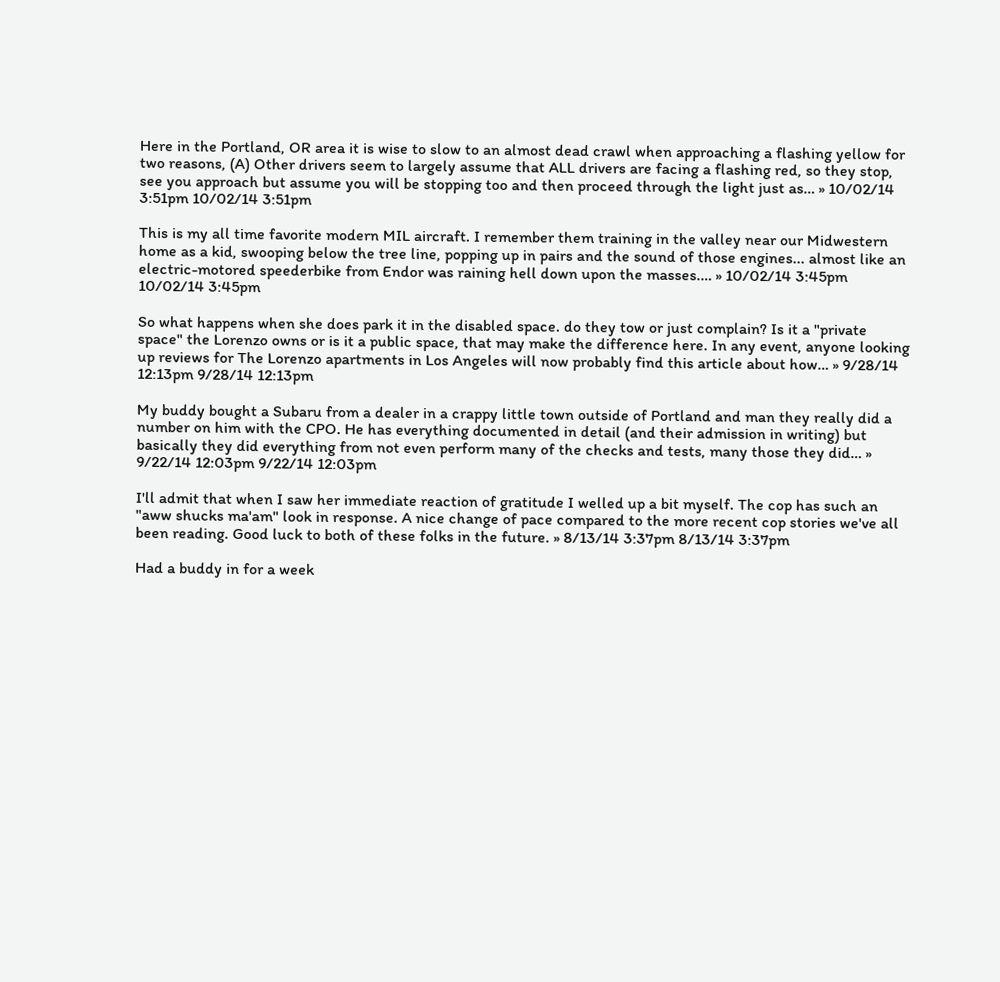Here in the Portland, OR area it is wise to slow to an almost dead crawl when approaching a flashing yellow for two reasons, (A) Other drivers seem to largely assume that ALL drivers are facing a flashing red, so they stop, see you approach but assume you will be stopping too and then proceed through the light just as… » 10/02/14 3:51pm 10/02/14 3:51pm

This is my all time favorite modern MIL aircraft. I remember them training in the valley near our Midwestern home as a kid, swooping below the tree line, popping up in pairs and the sound of those engines... almost like an electric-motored speederbike from Endor was raining hell down upon the masses.… » 10/02/14 3:45pm 10/02/14 3:45pm

So what happens when she does park it in the disabled space. do they tow or just complain? Is it a "private space" the Lorenzo owns or is it a public space, that may make the difference here. In any event, anyone looking up reviews for The Lorenzo apartments in Los Angeles will now probably find this article about how… » 9/28/14 12:13pm 9/28/14 12:13pm

My buddy bought a Subaru from a dealer in a crappy little town outside of Portland and man they really did a number on him with the CPO. He has everything documented in detail (and their admission in writing) but basically they did everything from not even perform many of the checks and tests, many those they did… » 9/22/14 12:03pm 9/22/14 12:03pm

I'll admit that when I saw her immediate reaction of gratitude I welled up a bit myself. The cop has such an "aww shucks ma'am" look in response. A nice change of pace compared to the more recent cop stories we've all been reading. Good luck to both of these folks in the future. » 8/13/14 3:37pm 8/13/14 3:37pm

Had a buddy in for a week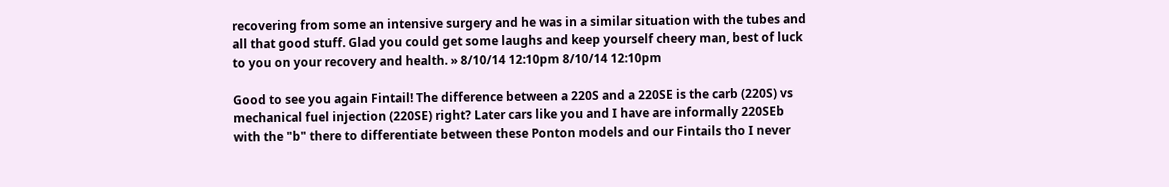recovering from some an intensive surgery and he was in a similar situation with the tubes and all that good stuff. Glad you could get some laughs and keep yourself cheery man, best of luck to you on your recovery and health. » 8/10/14 12:10pm 8/10/14 12:10pm

Good to see you again Fintail! The difference between a 220S and a 220SE is the carb (220S) vs mechanical fuel injection (220SE) right? Later cars like you and I have are informally 220SEb with the "b" there to differentiate between these Ponton models and our Fintails tho I never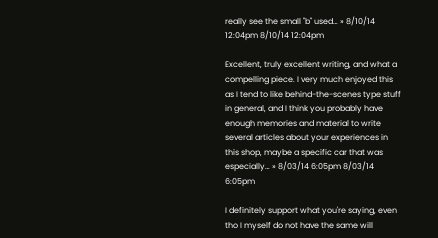really see the small "b" used… » 8/10/14 12:04pm 8/10/14 12:04pm

Excellent, truly excellent writing, and what a compelling piece. I very much enjoyed this as I tend to like behind-the-scenes type stuff in general, and I think you probably have enough memories and material to write several articles about your experiences in this shop, maybe a specific car that was especially… » 8/03/14 6:05pm 8/03/14 6:05pm

I definitely support what you're saying, even tho I myself do not have the same will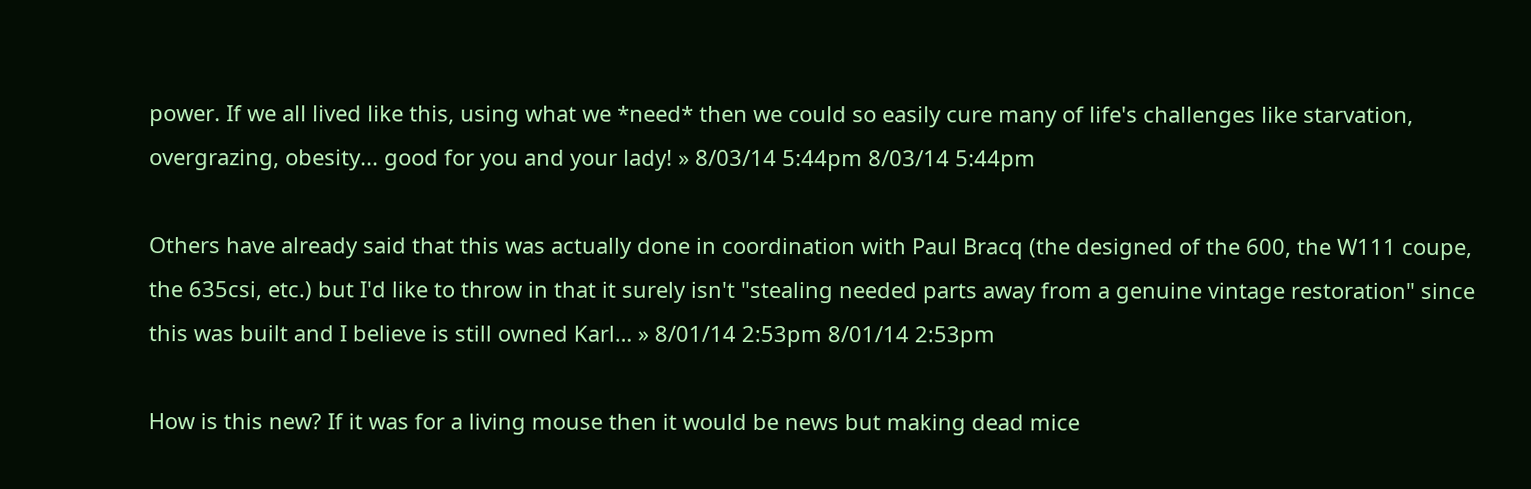power. If we all lived like this, using what we *need* then we could so easily cure many of life's challenges like starvation, overgrazing, obesity... good for you and your lady! » 8/03/14 5:44pm 8/03/14 5:44pm

Others have already said that this was actually done in coordination with Paul Bracq (the designed of the 600, the W111 coupe, the 635csi, etc.) but I'd like to throw in that it surely isn't "stealing needed parts away from a genuine vintage restoration" since this was built and I believe is still owned Karl… » 8/01/14 2:53pm 8/01/14 2:53pm

How is this new? If it was for a living mouse then it would be news but making dead mice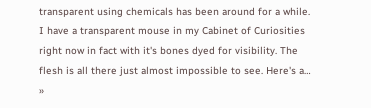transparent using chemicals has been around for a while. I have a transparent mouse in my Cabinet of Curiosities right now in fact with it's bones dyed for visibility. The flesh is all there just almost impossible to see. Here's a… »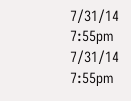7/31/14 7:55pm 7/31/14 7:55pm